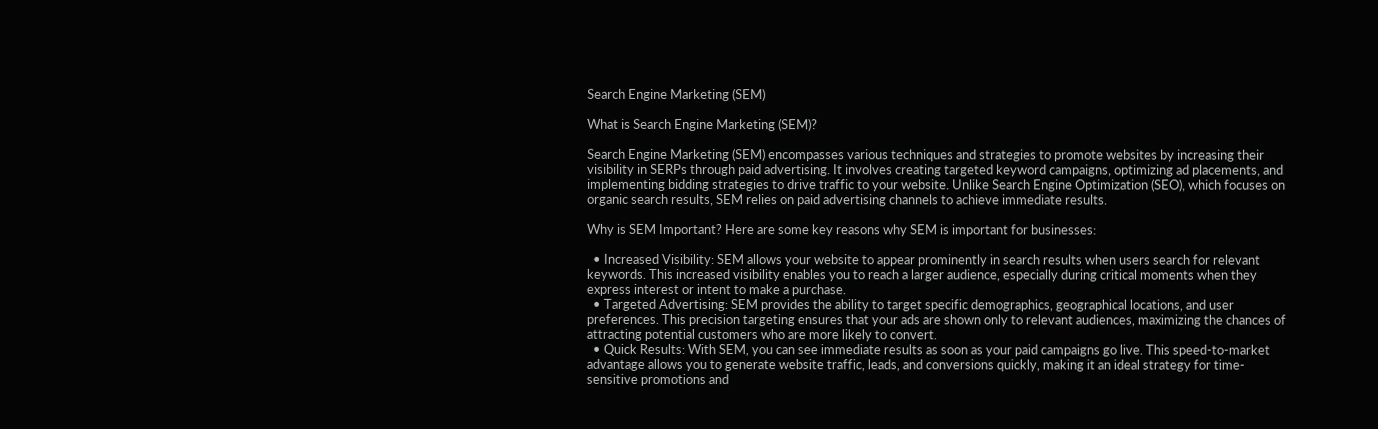Search Engine Marketing (SEM)

What is Search Engine Marketing (SEM)?

Search Engine Marketing (SEM) encompasses various techniques and strategies to promote websites by increasing their visibility in SERPs through paid advertising. It involves creating targeted keyword campaigns, optimizing ad placements, and implementing bidding strategies to drive traffic to your website. Unlike Search Engine Optimization (SEO), which focuses on organic search results, SEM relies on paid advertising channels to achieve immediate results.

Why is SEM Important? Here are some key reasons why SEM is important for businesses:

  • Increased Visibility: SEM allows your website to appear prominently in search results when users search for relevant keywords. This increased visibility enables you to reach a larger audience, especially during critical moments when they express interest or intent to make a purchase.
  • Targeted Advertising: SEM provides the ability to target specific demographics, geographical locations, and user preferences. This precision targeting ensures that your ads are shown only to relevant audiences, maximizing the chances of attracting potential customers who are more likely to convert.
  • Quick Results: With SEM, you can see immediate results as soon as your paid campaigns go live. This speed-to-market advantage allows you to generate website traffic, leads, and conversions quickly, making it an ideal strategy for time-sensitive promotions and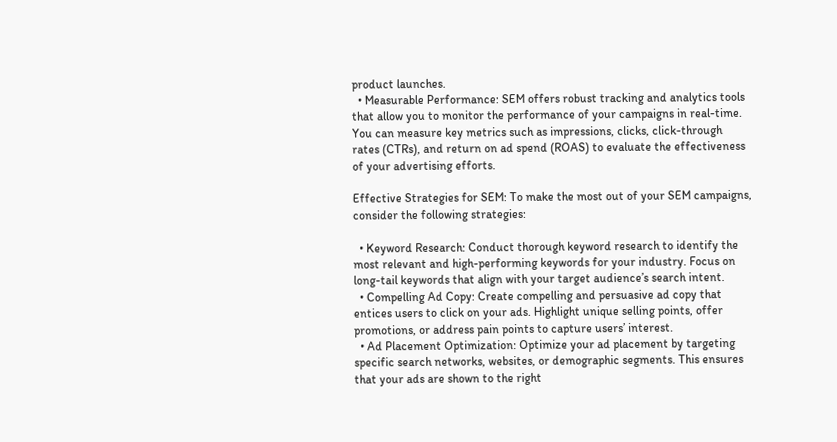product launches.
  • Measurable Performance: SEM offers robust tracking and analytics tools that allow you to monitor the performance of your campaigns in real-time. You can measure key metrics such as impressions, clicks, click-through rates (CTRs), and return on ad spend (ROAS) to evaluate the effectiveness of your advertising efforts.

Effective Strategies for SEM: To make the most out of your SEM campaigns, consider the following strategies:

  • Keyword Research: Conduct thorough keyword research to identify the most relevant and high-performing keywords for your industry. Focus on long-tail keywords that align with your target audience’s search intent.
  • Compelling Ad Copy: Create compelling and persuasive ad copy that entices users to click on your ads. Highlight unique selling points, offer promotions, or address pain points to capture users’ interest.
  • Ad Placement Optimization: Optimize your ad placement by targeting specific search networks, websites, or demographic segments. This ensures that your ads are shown to the right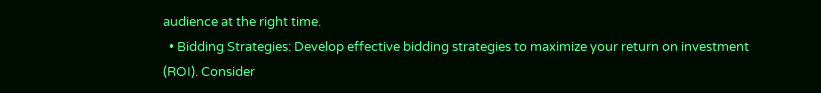audience at the right time.
  • Bidding Strategies: Develop effective bidding strategies to maximize your return on investment (ROI). Consider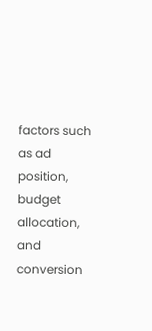factors such as ad position, budget allocation, and conversion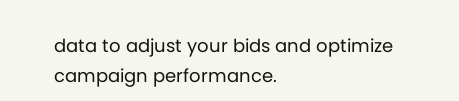data to adjust your bids and optimize campaign performance.